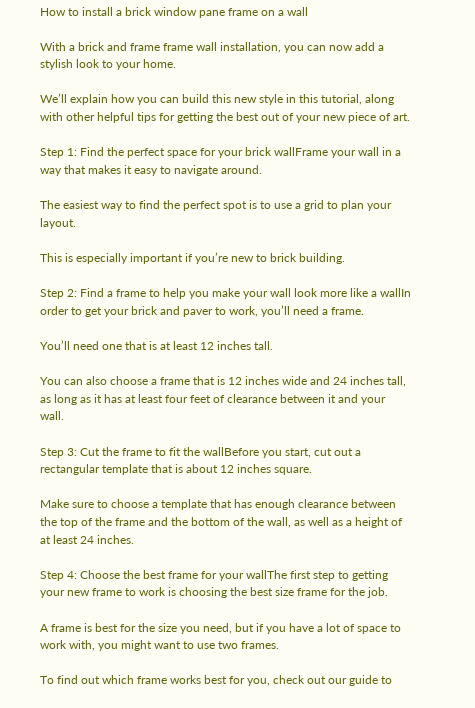How to install a brick window pane frame on a wall

With a brick and frame frame wall installation, you can now add a stylish look to your home.

We’ll explain how you can build this new style in this tutorial, along with other helpful tips for getting the best out of your new piece of art.

Step 1: Find the perfect space for your brick wallFrame your wall in a way that makes it easy to navigate around.

The easiest way to find the perfect spot is to use a grid to plan your layout.

This is especially important if you’re new to brick building.

Step 2: Find a frame to help you make your wall look more like a wallIn order to get your brick and paver to work, you’ll need a frame.

You’ll need one that is at least 12 inches tall.

You can also choose a frame that is 12 inches wide and 24 inches tall, as long as it has at least four feet of clearance between it and your wall.

Step 3: Cut the frame to fit the wallBefore you start, cut out a rectangular template that is about 12 inches square.

Make sure to choose a template that has enough clearance between the top of the frame and the bottom of the wall, as well as a height of at least 24 inches.

Step 4: Choose the best frame for your wallThe first step to getting your new frame to work is choosing the best size frame for the job.

A frame is best for the size you need, but if you have a lot of space to work with, you might want to use two frames.

To find out which frame works best for you, check out our guide to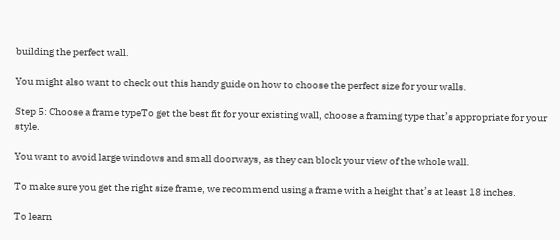building the perfect wall.

You might also want to check out this handy guide on how to choose the perfect size for your walls.

Step 5: Choose a frame typeTo get the best fit for your existing wall, choose a framing type that’s appropriate for your style.

You want to avoid large windows and small doorways, as they can block your view of the whole wall.

To make sure you get the right size frame, we recommend using a frame with a height that’s at least 18 inches.

To learn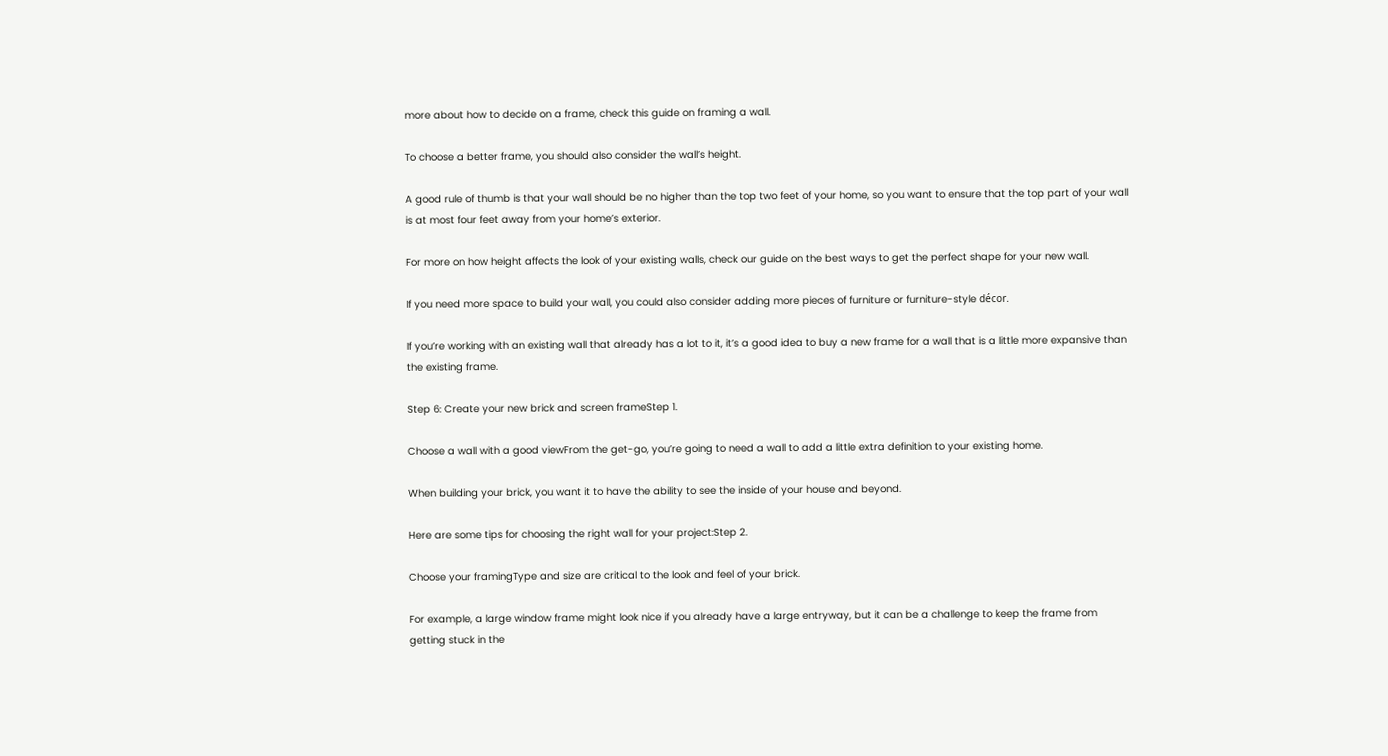more about how to decide on a frame, check this guide on framing a wall.

To choose a better frame, you should also consider the wall’s height.

A good rule of thumb is that your wall should be no higher than the top two feet of your home, so you want to ensure that the top part of your wall is at most four feet away from your home’s exterior.

For more on how height affects the look of your existing walls, check our guide on the best ways to get the perfect shape for your new wall.

If you need more space to build your wall, you could also consider adding more pieces of furniture or furniture-style décor.

If you’re working with an existing wall that already has a lot to it, it’s a good idea to buy a new frame for a wall that is a little more expansive than the existing frame.

Step 6: Create your new brick and screen frameStep 1.

Choose a wall with a good viewFrom the get-go, you’re going to need a wall to add a little extra definition to your existing home.

When building your brick, you want it to have the ability to see the inside of your house and beyond.

Here are some tips for choosing the right wall for your project:Step 2.

Choose your framingType and size are critical to the look and feel of your brick.

For example, a large window frame might look nice if you already have a large entryway, but it can be a challenge to keep the frame from getting stuck in the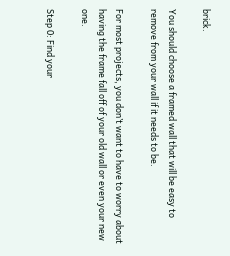brick.

You should choose a framed wall that will be easy to remove from your wall if it needs to be.

For most projects, you don’t want to have to worry about having the frame fall off of your old wall or even your new one.

Step 0: Find your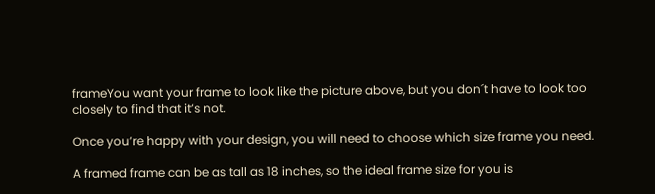frameYou want your frame to look like the picture above, but you don´t have to look too closely to find that it’s not.

Once you’re happy with your design, you will need to choose which size frame you need.

A framed frame can be as tall as 18 inches, so the ideal frame size for you is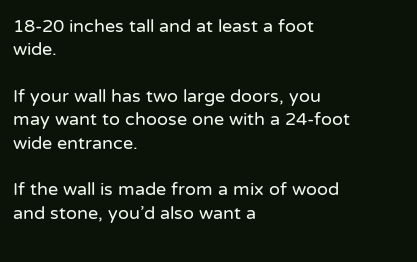18-20 inches tall and at least a foot wide.

If your wall has two large doors, you may want to choose one with a 24-foot wide entrance.

If the wall is made from a mix of wood and stone, you’d also want a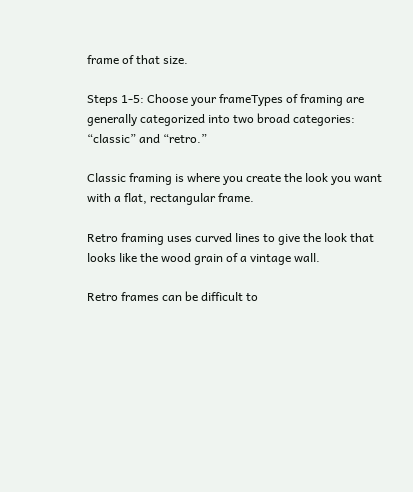frame of that size.

Steps 1-5: Choose your frameTypes of framing are generally categorized into two broad categories: “classic” and “retro.”

Classic framing is where you create the look you want with a flat, rectangular frame.

Retro framing uses curved lines to give the look that looks like the wood grain of a vintage wall.

Retro frames can be difficult to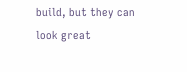build, but they can look great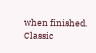when finished. Classic